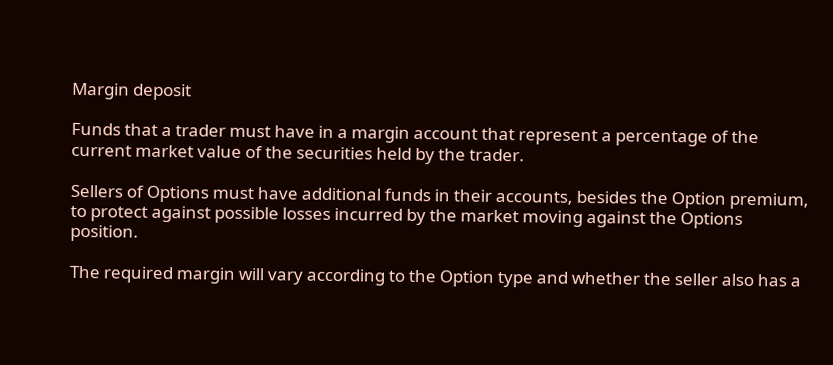Margin deposit

Funds that a trader must have in a margin account that represent a percentage of the current market value of the securities held by the trader.

Sellers of Options must have additional funds in their accounts, besides the Option premium, to protect against possible losses incurred by the market moving against the Options position.

The required margin will vary according to the Option type and whether the seller also has a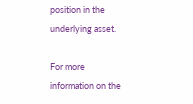position in the underlying asset.

For more information on the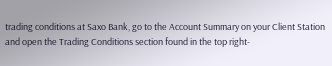trading conditions at Saxo Bank, go to the Account Summary on your Client Station and open the Trading Conditions section found in the top right-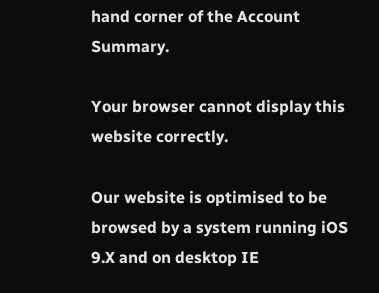hand corner of the Account Summary.

Your browser cannot display this website correctly.

Our website is optimised to be browsed by a system running iOS 9.X and on desktop IE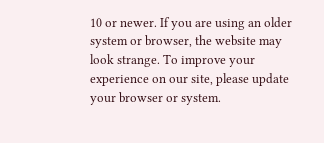10 or newer. If you are using an older system or browser, the website may look strange. To improve your experience on our site, please update your browser or system.